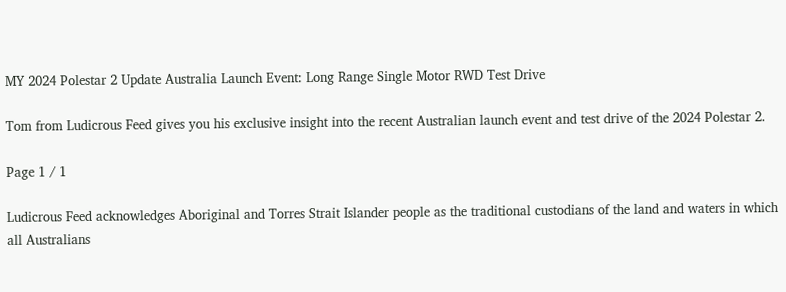MY 2024 Polestar 2 Update Australia Launch Event: Long Range Single Motor RWD Test Drive

Tom from Ludicrous Feed gives you his exclusive insight into the recent Australian launch event and test drive of the 2024 Polestar 2.

Page 1 / 1

Ludicrous Feed acknowledges Aboriginal and Torres Strait Islander people as the traditional custodians of the land and waters in which all Australians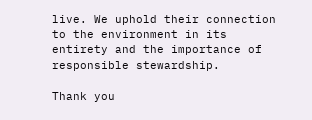live. We uphold their connection to the environment in its entirety and the importance of responsible stewardship.

Thank you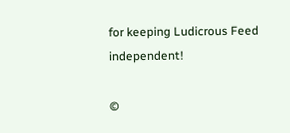for keeping Ludicrous Feed independent!

©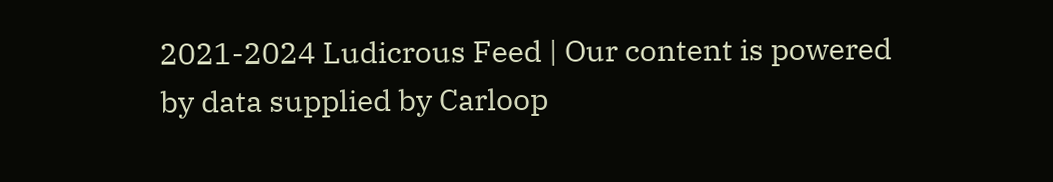2021-2024 Ludicrous Feed | Our content is powered by data supplied by Carloop